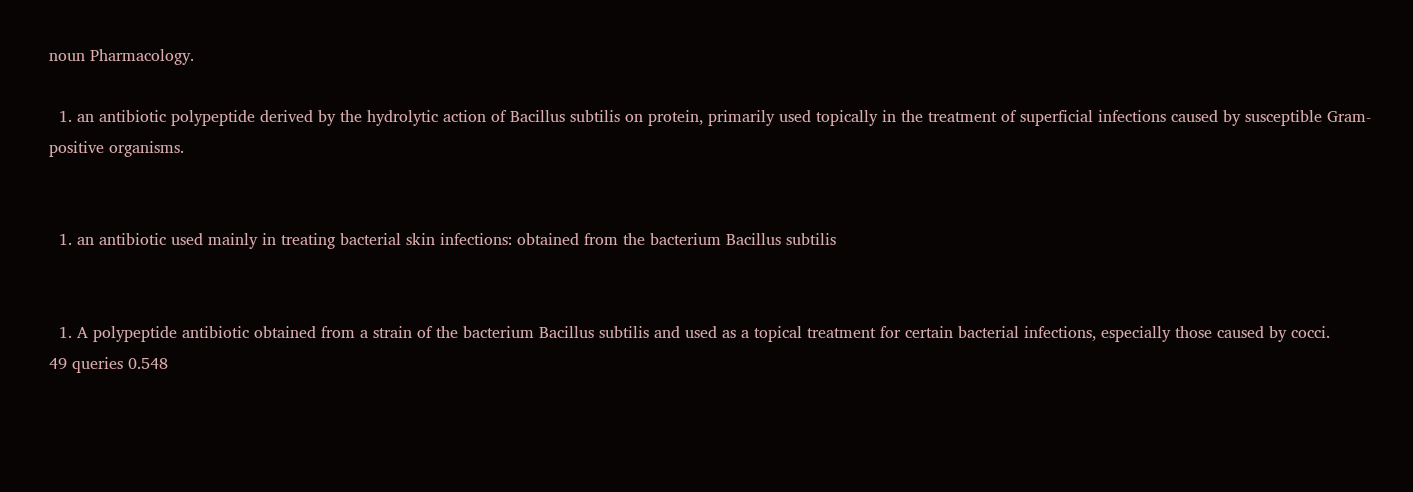noun Pharmacology.

  1. an antibiotic polypeptide derived by the hydrolytic action of Bacillus subtilis on protein, primarily used topically in the treatment of superficial infections caused by susceptible Gram-positive organisms.


  1. an antibiotic used mainly in treating bacterial skin infections: obtained from the bacterium Bacillus subtilis


  1. A polypeptide antibiotic obtained from a strain of the bacterium Bacillus subtilis and used as a topical treatment for certain bacterial infections, especially those caused by cocci.
49 queries 0.548